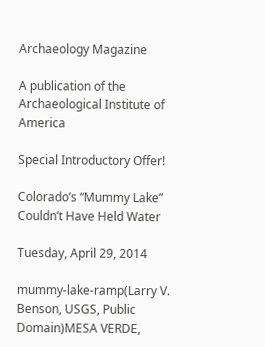Archaeology Magazine

A publication of the Archaeological Institute of America

Special Introductory Offer!

Colorado’s “Mummy Lake” Couldn’t Have Held Water

Tuesday, April 29, 2014

mummy-lake-ramp(Larry V. Benson, USGS, Public Domain)MESA VERDE,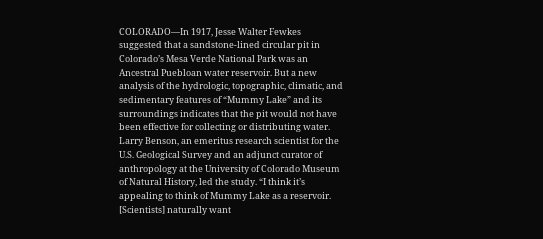COLORADO—In 1917, Jesse Walter Fewkes suggested that a sandstone-lined circular pit in Colorado’s Mesa Verde National Park was an Ancestral Puebloan water reservoir. But a new analysis of the hydrologic, topographic, climatic, and sedimentary features of “Mummy Lake” and its surroundings indicates that the pit would not have been effective for collecting or distributing water. Larry Benson, an emeritus research scientist for the U.S. Geological Survey and an adjunct curator of anthropology at the University of Colorado Museum of Natural History, led the study. “I think it’s appealing to think of Mummy Lake as a reservoir. [Scientists] naturally want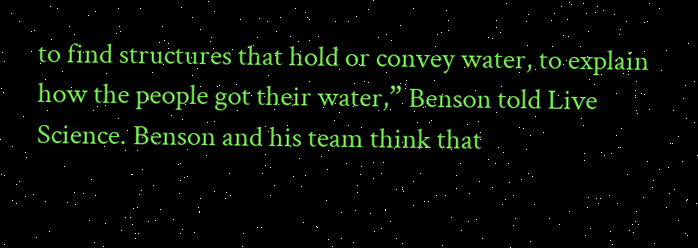to find structures that hold or convey water, to explain how the people got their water,” Benson told Live Science. Benson and his team think that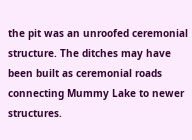the pit was an unroofed ceremonial structure. The ditches may have been built as ceremonial roads connecting Mummy Lake to newer structures.